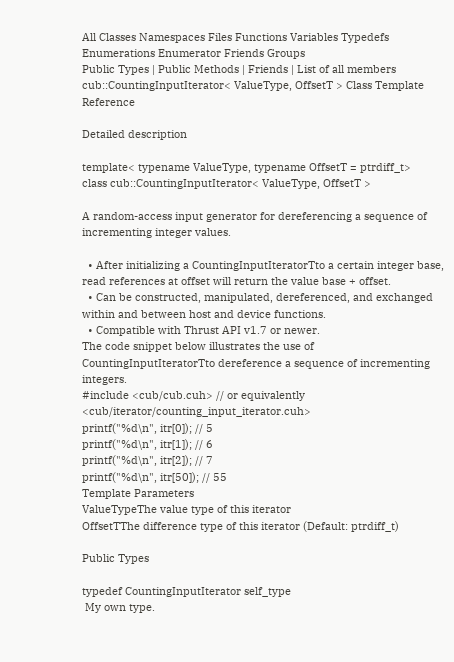All Classes Namespaces Files Functions Variables Typedefs Enumerations Enumerator Friends Groups
Public Types | Public Methods | Friends | List of all members
cub::CountingInputIterator< ValueType, OffsetT > Class Template Reference

Detailed description

template< typename ValueType, typename OffsetT = ptrdiff_t>
class cub::CountingInputIterator< ValueType, OffsetT >

A random-access input generator for dereferencing a sequence of incrementing integer values.

  • After initializing a CountingInputIteratorTto a certain integer base, read references at offset will return the value base + offset.
  • Can be constructed, manipulated, dereferenced, and exchanged within and between host and device functions.
  • Compatible with Thrust API v1.7 or newer.
The code snippet below illustrates the use of CountingInputIteratorTto dereference a sequence of incrementing integers.
#include <cub/cub.cuh> // or equivalently <cub/iterator/counting_input_iterator.cuh>
printf("%d\n", itr[0]); // 5
printf("%d\n", itr[1]); // 6
printf("%d\n", itr[2]); // 7
printf("%d\n", itr[50]); // 55
Template Parameters
ValueTypeThe value type of this iterator
OffsetTThe difference type of this iterator (Default: ptrdiff_t)

Public Types

typedef CountingInputIterator self_type
 My own type.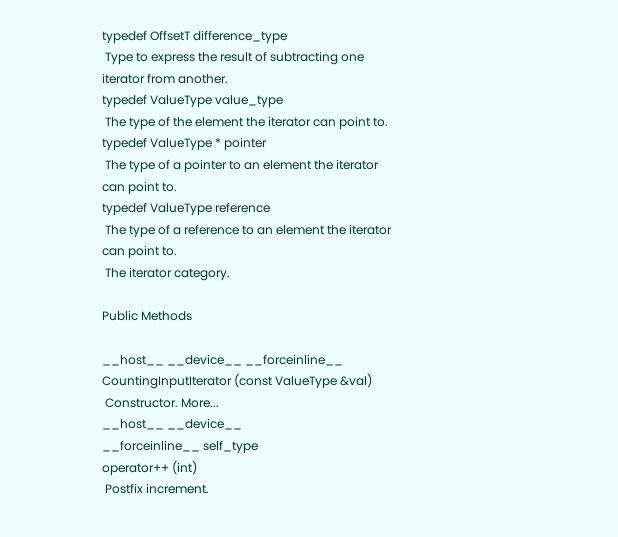typedef OffsetT difference_type
 Type to express the result of subtracting one iterator from another.
typedef ValueType value_type
 The type of the element the iterator can point to.
typedef ValueType * pointer
 The type of a pointer to an element the iterator can point to.
typedef ValueType reference
 The type of a reference to an element the iterator can point to.
 The iterator category.

Public Methods

__host__ __device__ __forceinline__ CountingInputIterator (const ValueType &val)
 Constructor. More...
__host__ __device__
__forceinline__ self_type
operator++ (int)
 Postfix increment.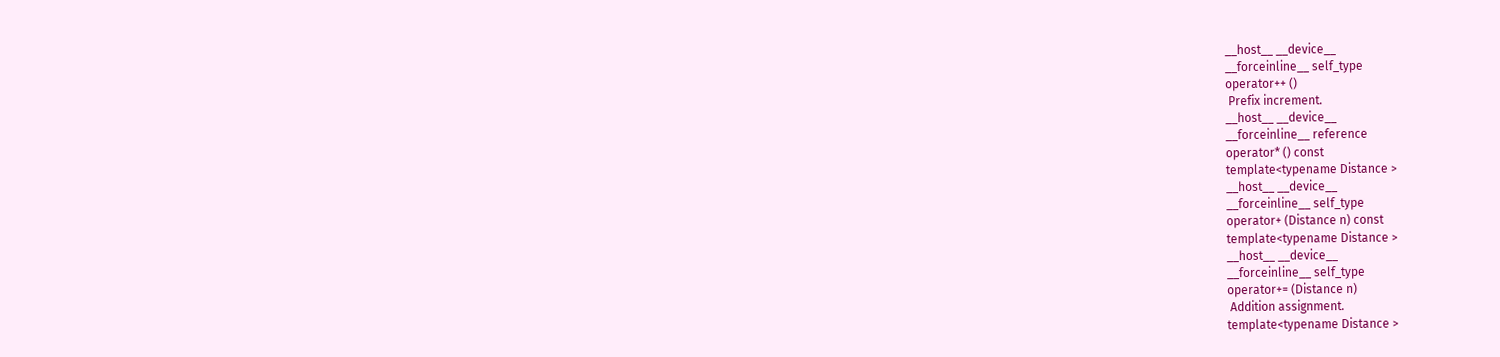__host__ __device__
__forceinline__ self_type
operator++ ()
 Prefix increment.
__host__ __device__
__forceinline__ reference
operator* () const
template<typename Distance >
__host__ __device__
__forceinline__ self_type
operator+ (Distance n) const
template<typename Distance >
__host__ __device__
__forceinline__ self_type
operator+= (Distance n)
 Addition assignment.
template<typename Distance >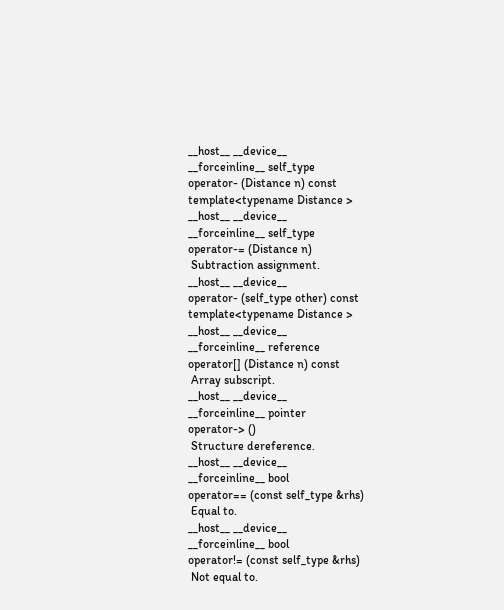__host__ __device__
__forceinline__ self_type
operator- (Distance n) const
template<typename Distance >
__host__ __device__
__forceinline__ self_type
operator-= (Distance n)
 Subtraction assignment.
__host__ __device__
operator- (self_type other) const
template<typename Distance >
__host__ __device__
__forceinline__ reference
operator[] (Distance n) const
 Array subscript.
__host__ __device__
__forceinline__ pointer
operator-> ()
 Structure dereference.
__host__ __device__
__forceinline__ bool
operator== (const self_type &rhs)
 Equal to.
__host__ __device__
__forceinline__ bool
operator!= (const self_type &rhs)
 Not equal to.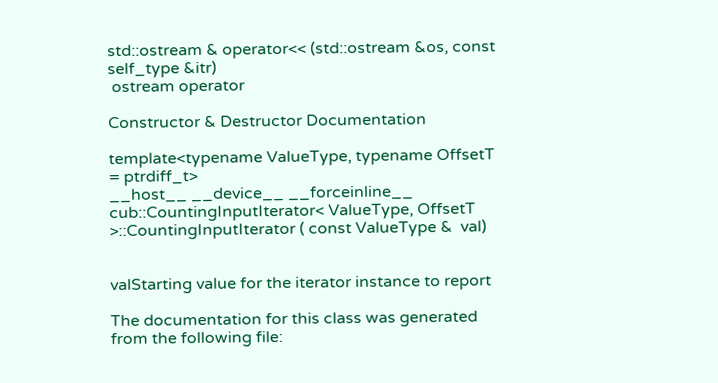std::ostream & operator<< (std::ostream &os, const self_type &itr)
 ostream operator

Constructor & Destructor Documentation

template<typename ValueType, typename OffsetT = ptrdiff_t>
__host__ __device__ __forceinline__ cub::CountingInputIterator< ValueType, OffsetT >::CountingInputIterator ( const ValueType &  val)


valStarting value for the iterator instance to report

The documentation for this class was generated from the following file: